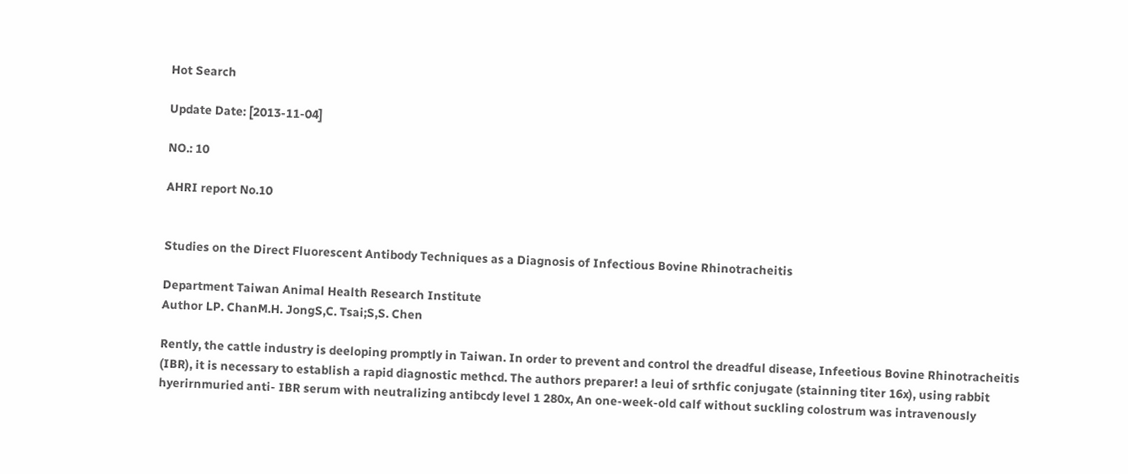Hot Search

Update Date: [2013-11-04]

NO.: 10

AHRI report No.10


Studies on the Direct Fluorescent Antibody Techniques as a Diagnosis of Infectious Bovine Rhinotracheitis

Department Taiwan Animal Health Research Institute
Author LP. ChanM.H. JongS,C. Tsai;S,S. Chen

Rently, the cattle industry is deeloping promptly in Taiwan. In order to prevent and control the dreadful disease, Infeetious Bovine Rhinotracheitis (IBR), it is necessary to establish a rapid diagnostic methcd. The authors preparer! a leui of srthfic conjugate (stainning titer 16x), using rabbit hyerirnmuried anti- IBR serum with neutralizing antibcdy level 1 280x, An one-week-old calf without suckling colostrum was intravenously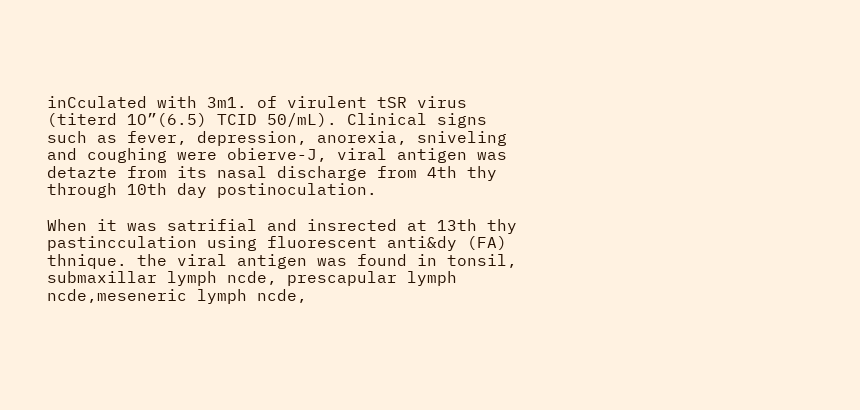inCculated with 3m1. of virulent tSR virus (titerd 1O”(6.5) TCID 50/mL). Clinical signs such as fever, depression, anorexia, sniveling and coughing were obierve-J, viral antigen was detazte from its nasal discharge from 4th thy through 10th day postinoculation.

When it was satrifial and insrected at 13th thy pastincculation using fluorescent anti&dy (FA) thnique. the viral antigen was found in tonsil, submaxillar lymph ncde, prescapular lymph ncde,meseneric lymph ncde,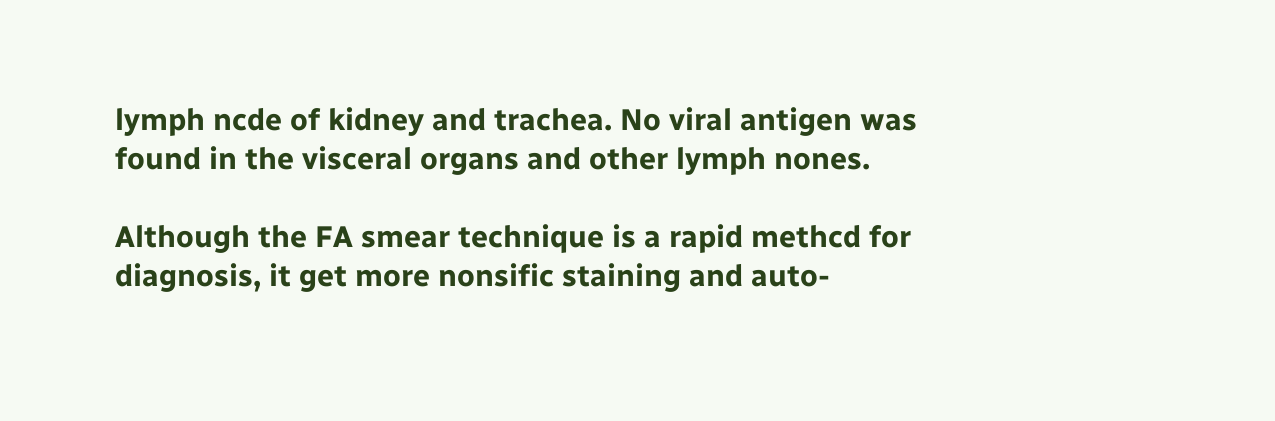lymph ncde of kidney and trachea. No viral antigen was found in the visceral organs and other lymph nones.

Although the FA smear technique is a rapid methcd for diagnosis, it get more nonsific staining and auto-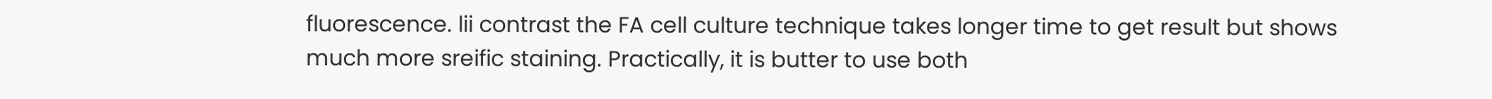fluorescence. lii contrast the FA cell culture technique takes longer time to get result but shows much more sreific staining. Practically, it is butter to use both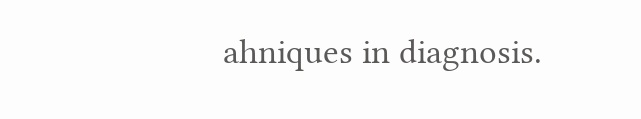ahniques in diagnosis.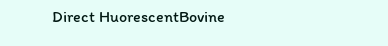Direct HuorescentBovine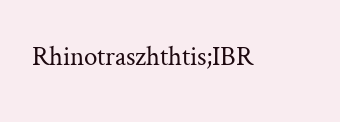Rhinotraszhthtis;IBR